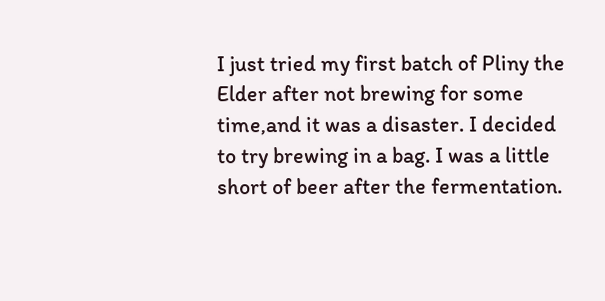I just tried my first batch of Pliny the Elder after not brewing for some time,and it was a disaster. I decided to try brewing in a bag. I was a little short of beer after the fermentation.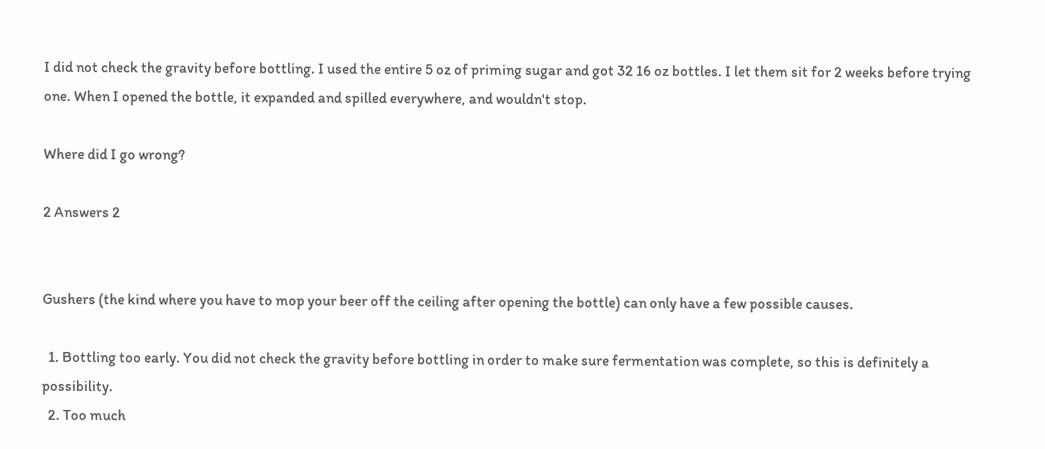I did not check the gravity before bottling. I used the entire 5 oz of priming sugar and got 32 16 oz bottles. I let them sit for 2 weeks before trying one. When I opened the bottle, it expanded and spilled everywhere, and wouldn't stop.

Where did I go wrong?

2 Answers 2


Gushers (the kind where you have to mop your beer off the ceiling after opening the bottle) can only have a few possible causes.

  1. Bottling too early. You did not check the gravity before bottling in order to make sure fermentation was complete, so this is definitely a possibility.
  2. Too much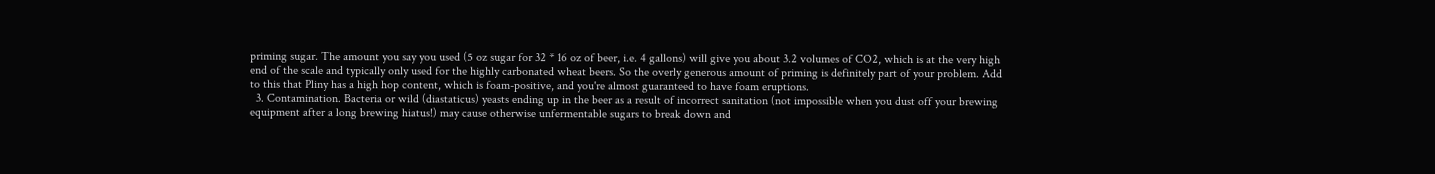priming sugar. The amount you say you used (5 oz sugar for 32 * 16 oz of beer, i.e. 4 gallons) will give you about 3.2 volumes of CO2, which is at the very high end of the scale and typically only used for the highly carbonated wheat beers. So the overly generous amount of priming is definitely part of your problem. Add to this that Pliny has a high hop content, which is foam-positive, and you're almost guaranteed to have foam eruptions.
  3. Contamination. Bacteria or wild (diastaticus) yeasts ending up in the beer as a result of incorrect sanitation (not impossible when you dust off your brewing equipment after a long brewing hiatus!) may cause otherwise unfermentable sugars to break down and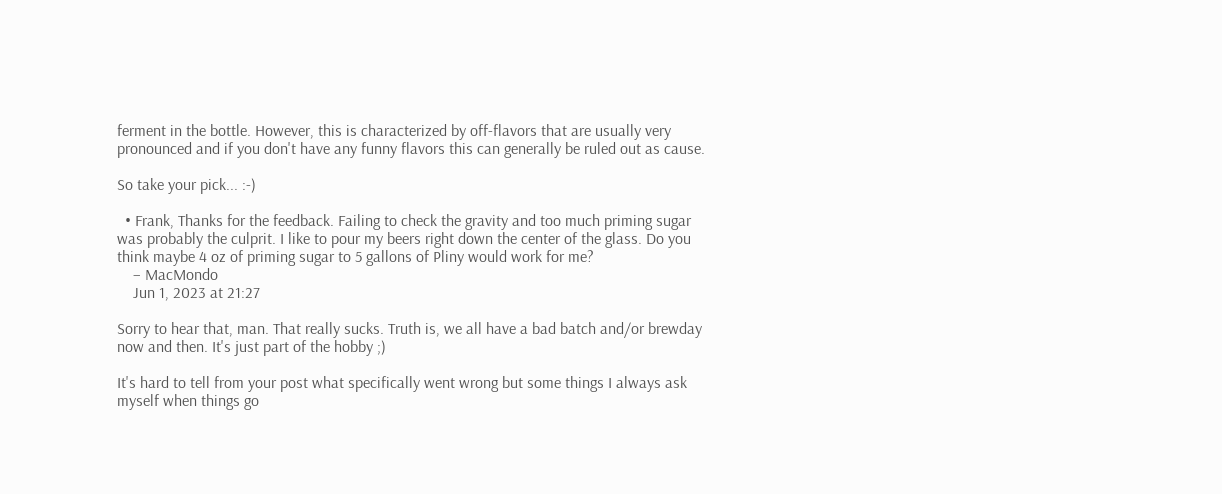ferment in the bottle. However, this is characterized by off-flavors that are usually very pronounced and if you don't have any funny flavors this can generally be ruled out as cause.

So take your pick... :-)

  • Frank, Thanks for the feedback. Failing to check the gravity and too much priming sugar was probably the culprit. I like to pour my beers right down the center of the glass. Do you think maybe 4 oz of priming sugar to 5 gallons of Pliny would work for me?
    – MacMondo
    Jun 1, 2023 at 21:27

Sorry to hear that, man. That really sucks. Truth is, we all have a bad batch and/or brewday now and then. It's just part of the hobby ;)

It's hard to tell from your post what specifically went wrong but some things I always ask myself when things go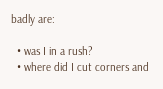badly are:

  • was I in a rush?
  • where did I cut corners and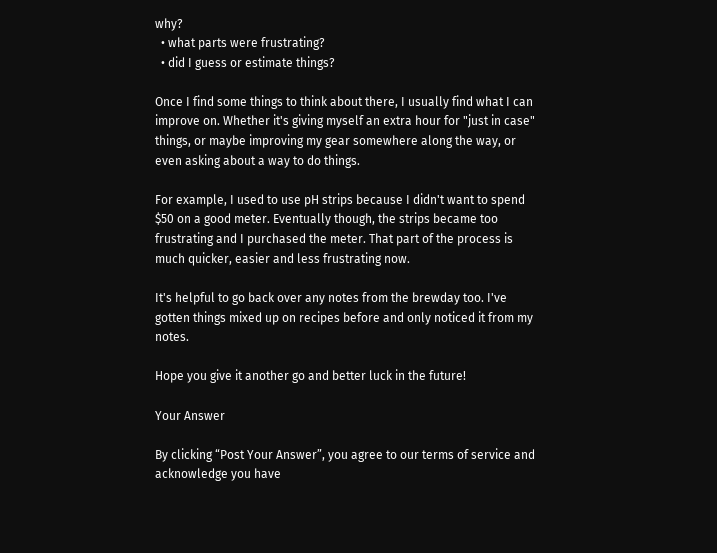why?
  • what parts were frustrating?
  • did I guess or estimate things?

Once I find some things to think about there, I usually find what I can improve on. Whether it's giving myself an extra hour for "just in case" things, or maybe improving my gear somewhere along the way, or even asking about a way to do things.

For example, I used to use pH strips because I didn't want to spend $50 on a good meter. Eventually though, the strips became too frustrating and I purchased the meter. That part of the process is much quicker, easier and less frustrating now.

It's helpful to go back over any notes from the brewday too. I've gotten things mixed up on recipes before and only noticed it from my notes.

Hope you give it another go and better luck in the future!

Your Answer

By clicking “Post Your Answer”, you agree to our terms of service and acknowledge you have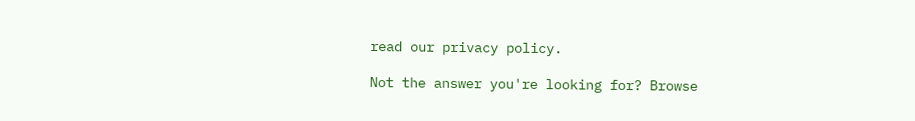read our privacy policy.

Not the answer you're looking for? Browse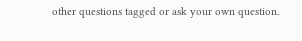other questions tagged or ask your own question.